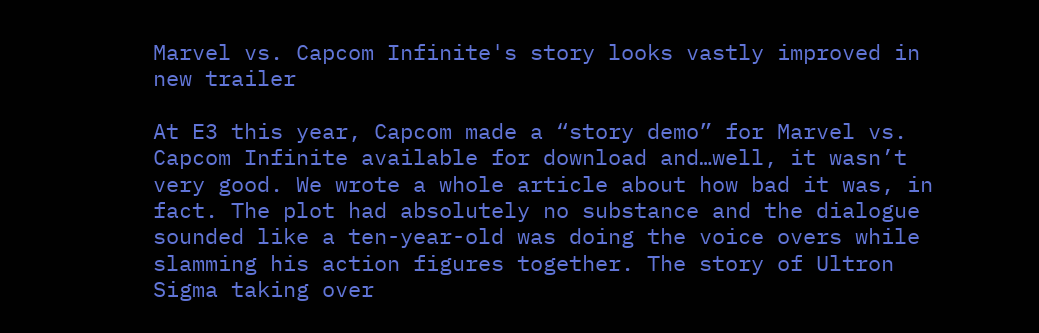Marvel vs. Capcom Infinite's story looks vastly improved in new trailer

At E3 this year, Capcom made a “story demo” for Marvel vs. Capcom Infinite available for download and…well, it wasn’t very good. We wrote a whole article about how bad it was, in fact. The plot had absolutely no substance and the dialogue sounded like a ten-year-old was doing the voice overs while slamming his action figures together. The story of Ultron Sigma taking over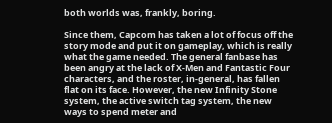both worlds was, frankly, boring.

Since them, Capcom has taken a lot of focus off the story mode and put it on gameplay, which is really what the game needed. The general fanbase has been angry at the lack of X-Men and Fantastic Four characters, and the roster, in-general, has fallen flat on its face. However, the new Infinity Stone system, the active switch tag system, the new ways to spend meter and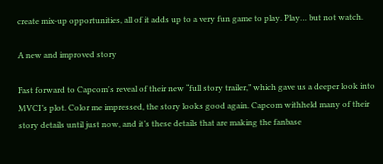create mix-up opportunities, all of it adds up to a very fun game to play. Play… but not watch.

A new and improved story

Fast forward to Capcom's reveal of their new “full story trailer,” which gave us a deeper look into MVCI’s plot. Color me impressed, the story looks good again. Capcom withheld many of their story details until just now, and it’s these details that are making the fanbase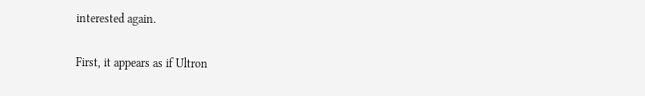interested again.

First, it appears as if Ultron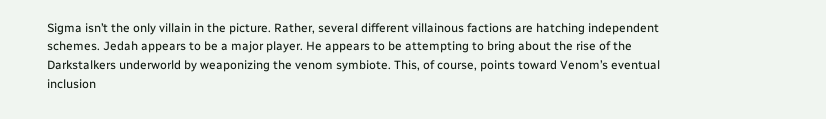Sigma isn’t the only villain in the picture. Rather, several different villainous factions are hatching independent schemes. Jedah appears to be a major player. He appears to be attempting to bring about the rise of the Darkstalkers underworld by weaponizing the venom symbiote. This, of course, points toward Venom’s eventual inclusion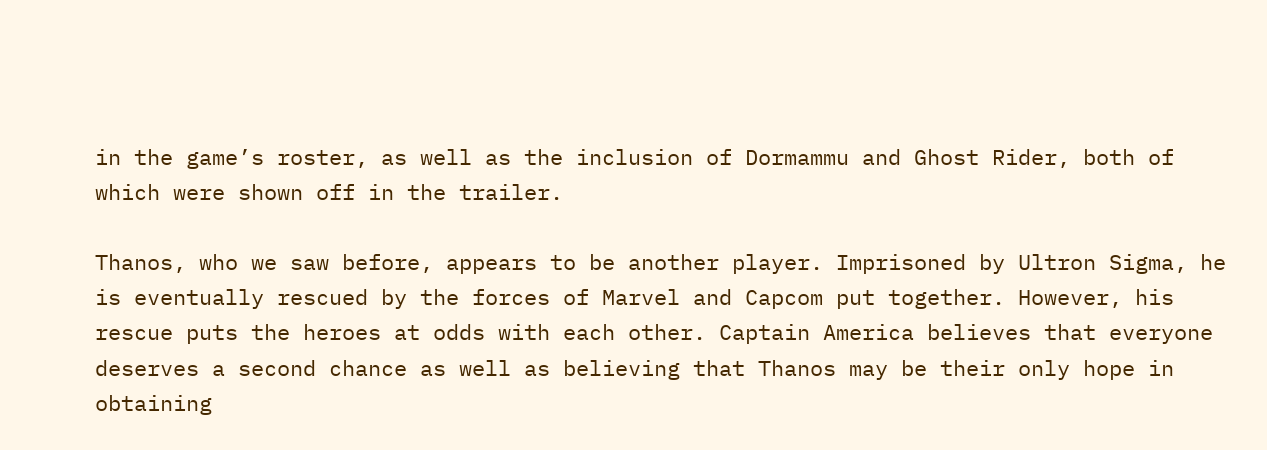in the game’s roster, as well as the inclusion of Dormammu and Ghost Rider, both of which were shown off in the trailer.

Thanos, who we saw before, appears to be another player. Imprisoned by Ultron Sigma, he is eventually rescued by the forces of Marvel and Capcom put together. However, his rescue puts the heroes at odds with each other. Captain America believes that everyone deserves a second chance as well as believing that Thanos may be their only hope in obtaining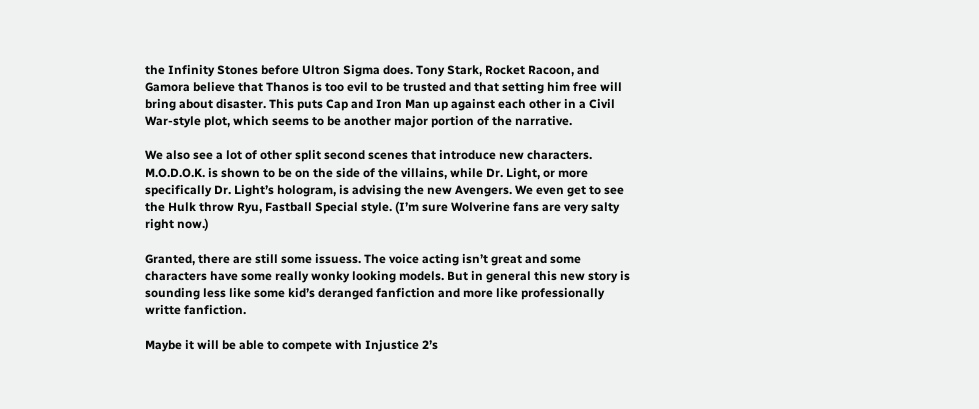the Infinity Stones before Ultron Sigma does. Tony Stark, Rocket Racoon, and Gamora believe that Thanos is too evil to be trusted and that setting him free will bring about disaster. This puts Cap and Iron Man up against each other in a Civil War-style plot, which seems to be another major portion of the narrative.

We also see a lot of other split second scenes that introduce new characters. M.O.D.O.K. is shown to be on the side of the villains, while Dr. Light, or more specifically Dr. Light’s hologram, is advising the new Avengers. We even get to see the Hulk throw Ryu, Fastball Special style. (I’m sure Wolverine fans are very salty right now.)

Granted, there are still some issuess. The voice acting isn’t great and some characters have some really wonky looking models. But in general this new story is sounding less like some kid’s deranged fanfiction and more like professionally writte fanfiction.

Maybe it will be able to compete with Injustice 2’s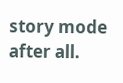story mode after all.